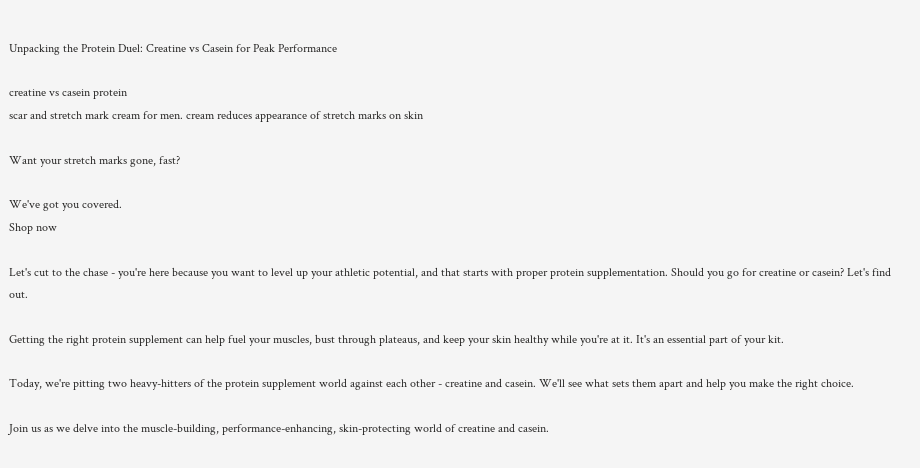Unpacking the Protein Duel: Creatine vs Casein for Peak Performance

creatine vs casein protein
scar and stretch mark cream for men. cream reduces appearance of stretch marks on skin

Want your stretch marks gone, fast?

We've got you covered.
Shop now

Let's cut to the chase - you're here because you want to level up your athletic potential, and that starts with proper protein supplementation. Should you go for creatine or casein? Let's find out.

Getting the right protein supplement can help fuel your muscles, bust through plateaus, and keep your skin healthy while you're at it. It's an essential part of your kit.

Today, we're pitting two heavy-hitters of the protein supplement world against each other - creatine and casein. We'll see what sets them apart and help you make the right choice.

Join us as we delve into the muscle-building, performance-enhancing, skin-protecting world of creatine and casein.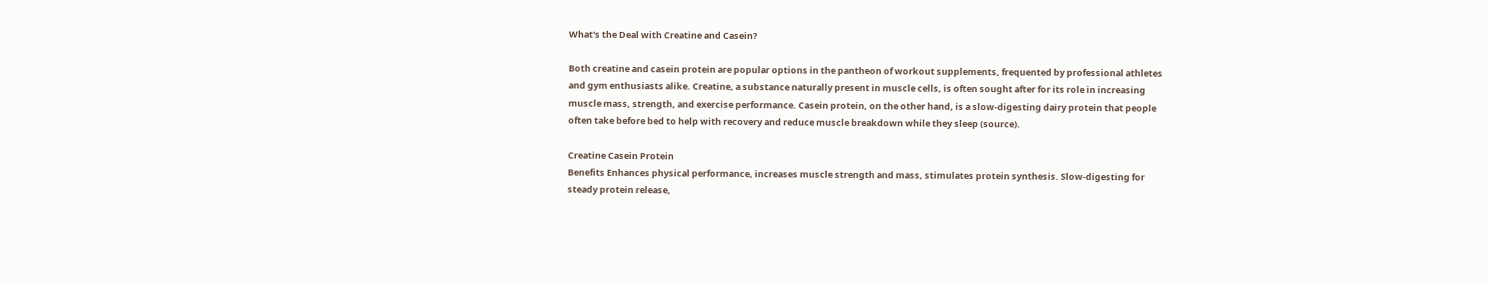What's the Deal with Creatine and Casein?

Both creatine and casein protein are popular options in the pantheon of workout supplements, frequented by professional athletes and gym enthusiasts alike. Creatine, a substance naturally present in muscle cells, is often sought after for its role in increasing muscle mass, strength, and exercise performance. Casein protein, on the other hand, is a slow-digesting dairy protein that people often take before bed to help with recovery and reduce muscle breakdown while they sleep (source).

Creatine Casein Protein
Benefits Enhances physical performance, increases muscle strength and mass, stimulates protein synthesis. Slow-digesting for steady protein release,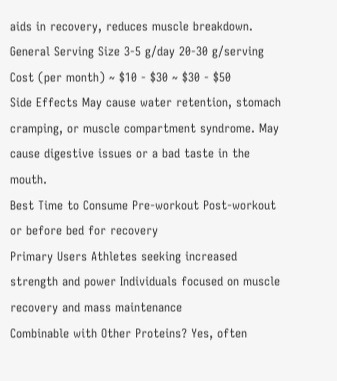aids in recovery, reduces muscle breakdown.
General Serving Size 3-5 g/day 20-30 g/serving
Cost (per month) ~ $10 - $30 ~ $30 - $50
Side Effects May cause water retention, stomach cramping, or muscle compartment syndrome. May cause digestive issues or a bad taste in the mouth.
Best Time to Consume Pre-workout Post-workout or before bed for recovery
Primary Users Athletes seeking increased strength and power Individuals focused on muscle recovery and mass maintenance
Combinable with Other Proteins? Yes, often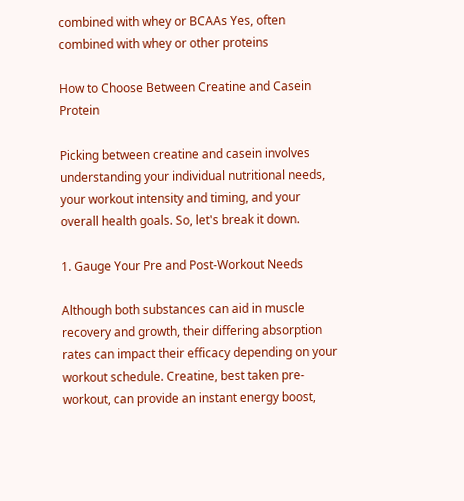combined with whey or BCAAs Yes, often combined with whey or other proteins

How to Choose Between Creatine and Casein Protein

Picking between creatine and casein involves understanding your individual nutritional needs, your workout intensity and timing, and your overall health goals. So, let's break it down.

1. Gauge Your Pre and Post-Workout Needs

Although both substances can aid in muscle recovery and growth, their differing absorption rates can impact their efficacy depending on your workout schedule. Creatine, best taken pre-workout, can provide an instant energy boost,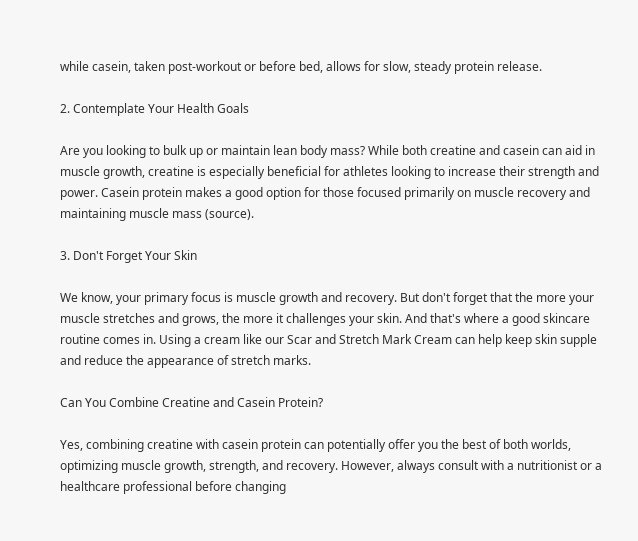while casein, taken post-workout or before bed, allows for slow, steady protein release.

2. Contemplate Your Health Goals

Are you looking to bulk up or maintain lean body mass? While both creatine and casein can aid in muscle growth, creatine is especially beneficial for athletes looking to increase their strength and power. Casein protein makes a good option for those focused primarily on muscle recovery and maintaining muscle mass (source).

3. Don't Forget Your Skin

We know, your primary focus is muscle growth and recovery. But don't forget that the more your muscle stretches and grows, the more it challenges your skin. And that's where a good skincare routine comes in. Using a cream like our Scar and Stretch Mark Cream can help keep skin supple and reduce the appearance of stretch marks.

Can You Combine Creatine and Casein Protein?

Yes, combining creatine with casein protein can potentially offer you the best of both worlds, optimizing muscle growth, strength, and recovery. However, always consult with a nutritionist or a healthcare professional before changing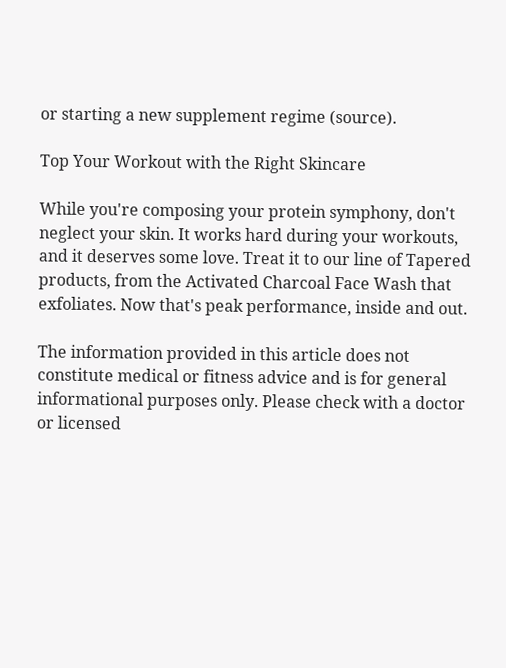or starting a new supplement regime (source).

Top Your Workout with the Right Skincare

While you're composing your protein symphony, don't neglect your skin. It works hard during your workouts, and it deserves some love. Treat it to our line of Tapered products, from the Activated Charcoal Face Wash that exfoliates. Now that's peak performance, inside and out.

The information provided in this article does not constitute medical or fitness advice and is for general informational purposes only. Please check with a doctor or licensed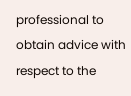professional to obtain advice with respect to the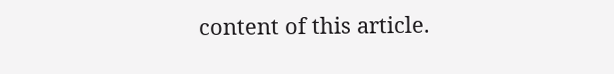content of this article.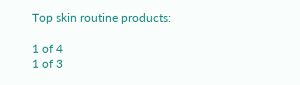Top skin routine products:

1 of 4
1 of 3